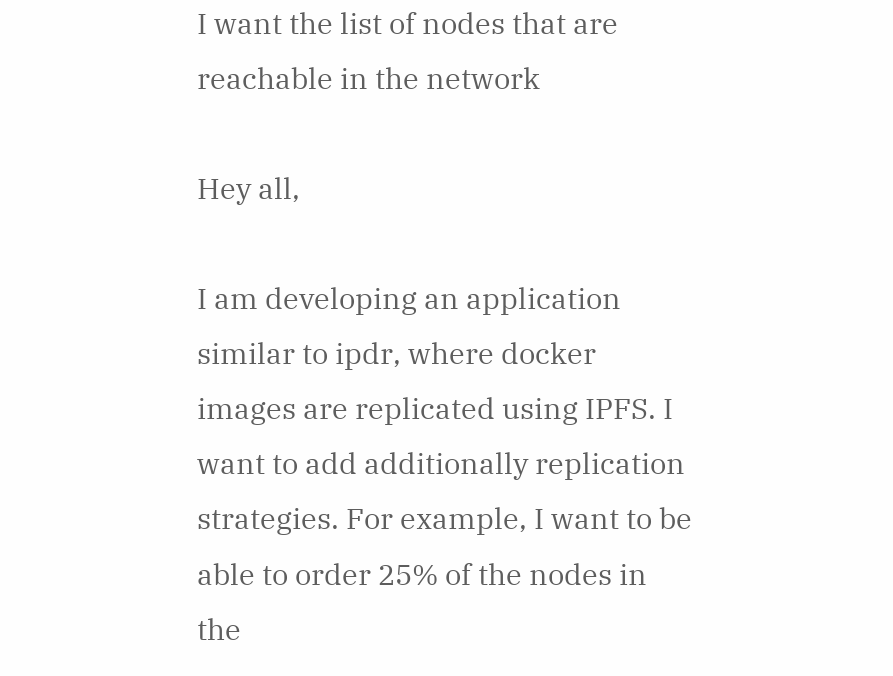I want the list of nodes that are reachable in the network

Hey all,

I am developing an application similar to ipdr, where docker images are replicated using IPFS. I want to add additionally replication strategies. For example, I want to be able to order 25% of the nodes in the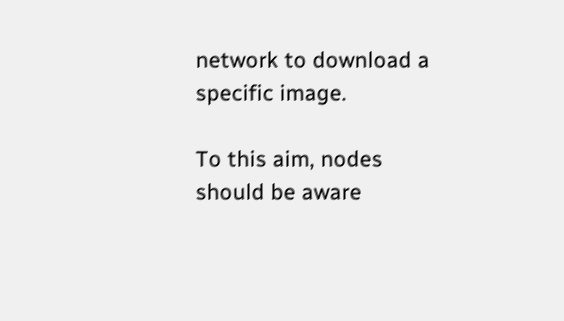network to download a specific image.

To this aim, nodes should be aware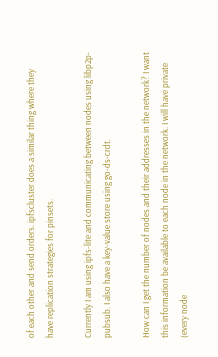of each other and send orders. ipfscluster does a similar thing where they have replication strategies for pinsets.

Currently I am using ipfs-lite and communicating between nodes using libp2p-pubsub. I also have a key-value store using go-ds-crdt.

How can I get the number of nodes and their addresses in the network? I want this information be available to each node in the network. I will have private (every node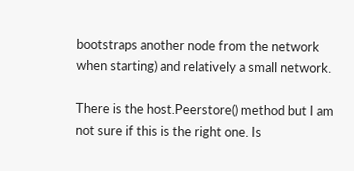bootstraps another node from the network when starting) and relatively a small network.

There is the host.Peerstore() method but I am not sure if this is the right one. Is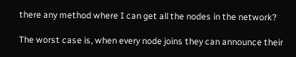there any method where I can get all the nodes in the network?

The worst case is, when every node joins they can announce their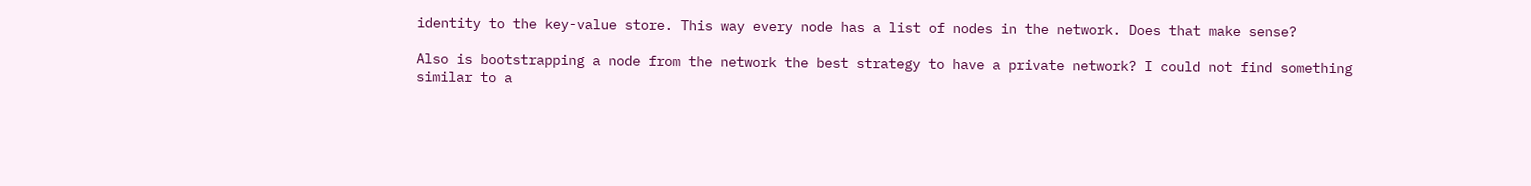identity to the key-value store. This way every node has a list of nodes in the network. Does that make sense?

Also is bootstrapping a node from the network the best strategy to have a private network? I could not find something similar to a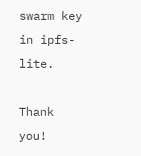swarm key in ipfs-lite.

Thank you!